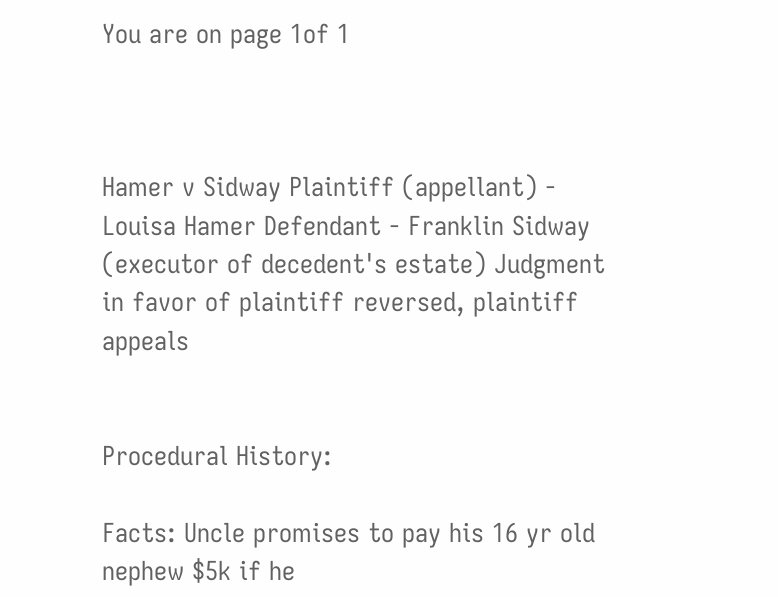You are on page 1of 1



Hamer v Sidway Plaintiff (appellant) - Louisa Hamer Defendant - Franklin Sidway (executor of decedent's estate) Judgment in favor of plaintiff reversed, plaintiff appeals


Procedural History:

Facts: Uncle promises to pay his 16 yr old nephew $5k if he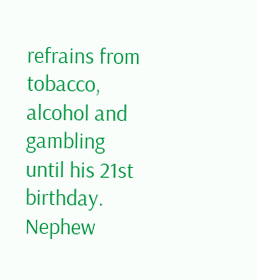refrains from tobacco, alcohol and gambling until his 21st birthday. Nephew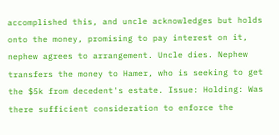accomplished this, and uncle acknowledges but holds onto the money, promising to pay interest on it, nephew agrees to arrangement. Uncle dies. Nephew transfers the money to Hamer, who is seeking to get the $5k from decedent's estate. Issue: Holding: Was there sufficient consideration to enforce the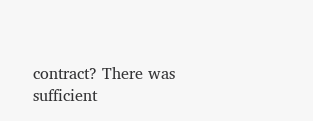contract? There was sufficient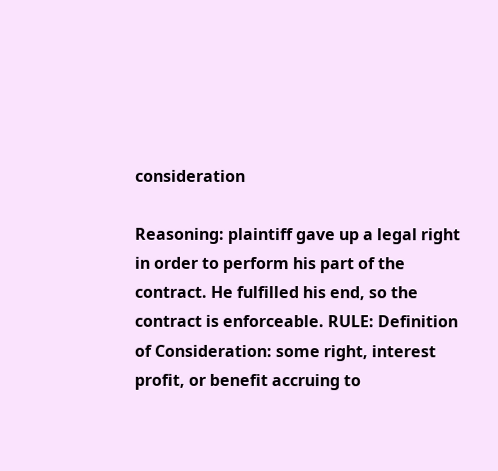consideration

Reasoning: plaintiff gave up a legal right in order to perform his part of the contract. He fulfilled his end, so the contract is enforceable. RULE: Definition of Consideration: some right, interest profit, or benefit accruing to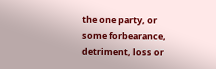the one party, or some forbearance, detriment, loss or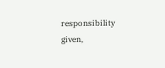responsibility given,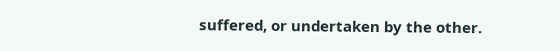suffered, or undertaken by the other.